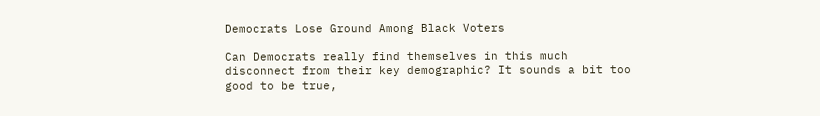Democrats Lose Ground Among Black Voters

Can Democrats really find themselves in this much disconnect from their key demographic? It sounds a bit too good to be true,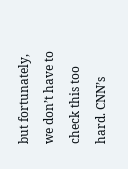but fortunately, we don’t have to check this too hard. CNN’s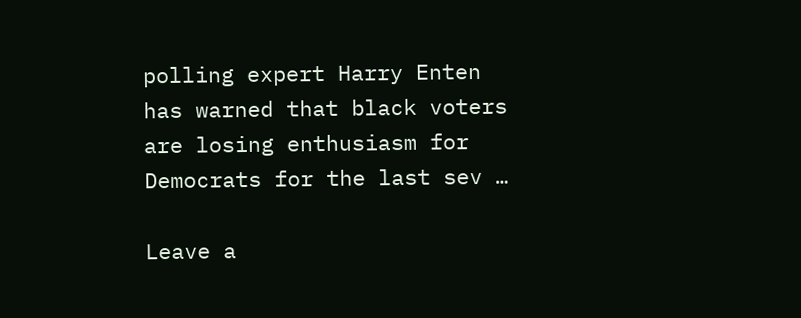polling expert Harry Enten has warned that black voters are losing enthusiasm for Democrats for the last sev …

Leave a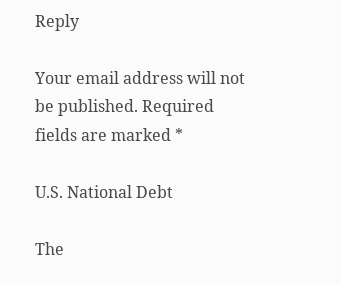Reply

Your email address will not be published. Required fields are marked *

U.S. National Debt

The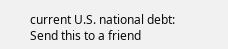current U.S. national debt:
Send this to a friend